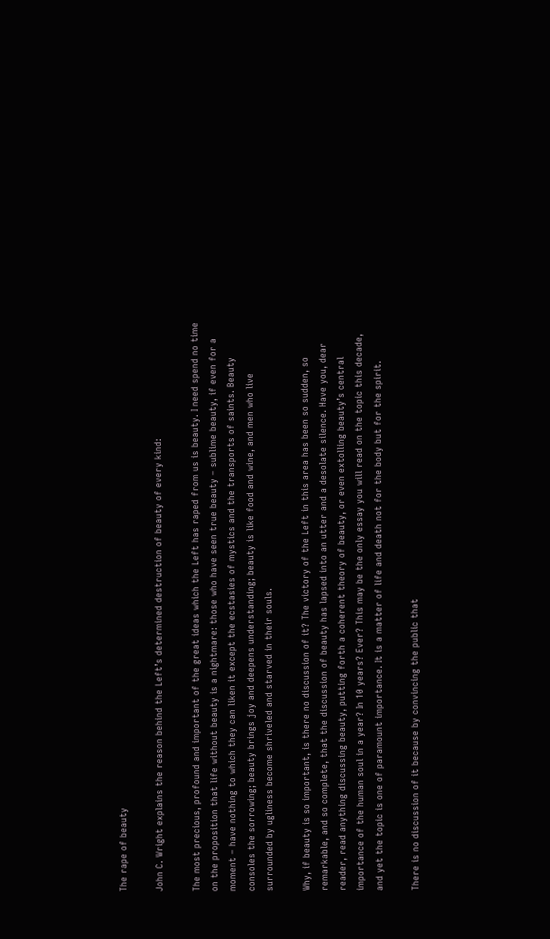The rape of beauty

John C. Wright explains the reason behind the Left’s determined destruction of beauty of every kind:

The most precious, profound and important of the great ideas which the Left has raped from us is beauty. I need spend no time on the proposition that life without beauty is a nightmare: those who have seen true beauty – sublime beauty, if even for a moment – have nothing to which they can liken it except the ecstasies of mystics and the transports of saints. Beauty consoles the sorrowing; beauty brings joy and deepens understanding; beauty is like food and wine, and men who live surrounded by ugliness become shriveled and starved in their souls.

Why, if beauty is so important, is there no discussion of it? The victory of the Left in this area has been so sudden, so remarkable, and so complete, that the discussion of beauty has lapsed into an utter and a desolate silence. Have you, dear reader, read anything discussing beauty, putting forth a coherent theory of beauty, or even extolling beauty’s central importance of the human soul in a year? In 10 years? Ever? This may be the only essay you will read on the topic this decade, and yet the topic is one of paramount importance. It is a matter of life and death not for the body but for the spirit.

There is no discussion of it because by convincing the public that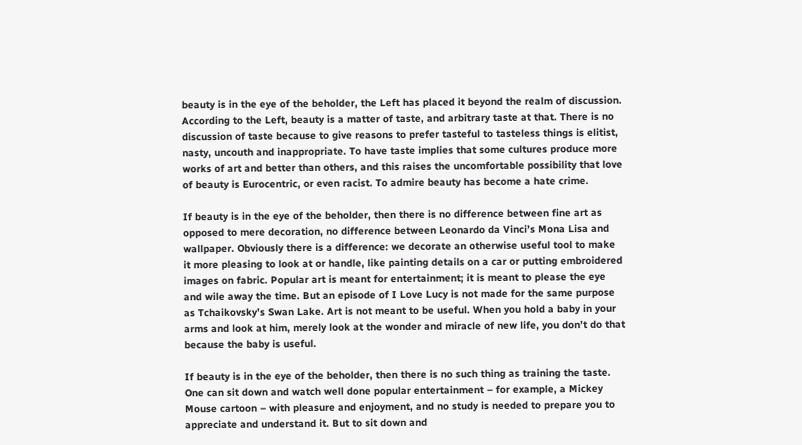beauty is in the eye of the beholder, the Left has placed it beyond the realm of discussion. According to the Left, beauty is a matter of taste, and arbitrary taste at that. There is no discussion of taste because to give reasons to prefer tasteful to tasteless things is elitist, nasty, uncouth and inappropriate. To have taste implies that some cultures produce more works of art and better than others, and this raises the uncomfortable possibility that love of beauty is Eurocentric, or even racist. To admire beauty has become a hate crime.

If beauty is in the eye of the beholder, then there is no difference between fine art as opposed to mere decoration, no difference between Leonardo da Vinci’s Mona Lisa and wallpaper. Obviously there is a difference: we decorate an otherwise useful tool to make it more pleasing to look at or handle, like painting details on a car or putting embroidered images on fabric. Popular art is meant for entertainment; it is meant to please the eye and wile away the time. But an episode of I Love Lucy is not made for the same purpose as Tchaikovsky’s Swan Lake. Art is not meant to be useful. When you hold a baby in your arms and look at him, merely look at the wonder and miracle of new life, you don’t do that because the baby is useful.

If beauty is in the eye of the beholder, then there is no such thing as training the taste. One can sit down and watch well done popular entertainment – for example, a Mickey Mouse cartoon – with pleasure and enjoyment, and no study is needed to prepare you to appreciate and understand it. But to sit down and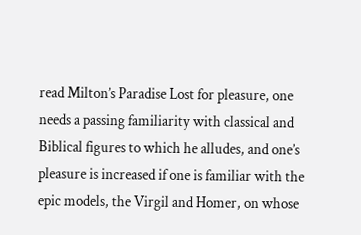read Milton’s Paradise Lost for pleasure, one needs a passing familiarity with classical and Biblical figures to which he alludes, and one’s pleasure is increased if one is familiar with the epic models, the Virgil and Homer, on whose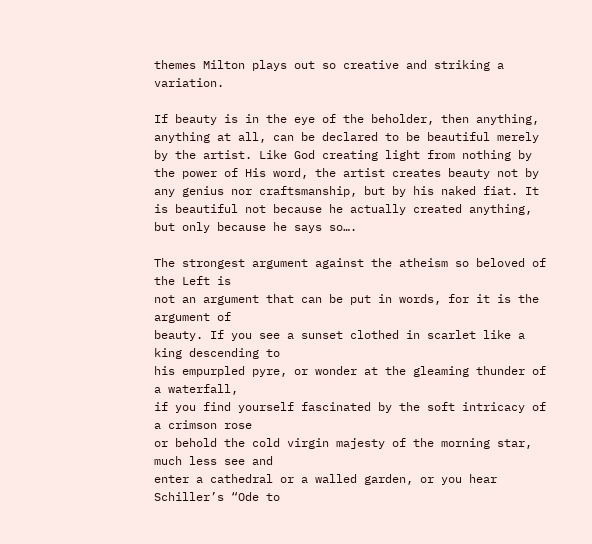themes Milton plays out so creative and striking a variation.

If beauty is in the eye of the beholder, then anything, anything at all, can be declared to be beautiful merely by the artist. Like God creating light from nothing by the power of His word, the artist creates beauty not by any genius nor craftsmanship, but by his naked fiat. It is beautiful not because he actually created anything, but only because he says so….

The strongest argument against the atheism so beloved of the Left is
not an argument that can be put in words, for it is the argument of
beauty. If you see a sunset clothed in scarlet like a king descending to
his empurpled pyre, or wonder at the gleaming thunder of a waterfall,
if you find yourself fascinated by the soft intricacy of a crimson rose
or behold the cold virgin majesty of the morning star, much less see and
enter a cathedral or a walled garden, or you hear Schiller’s “Ode to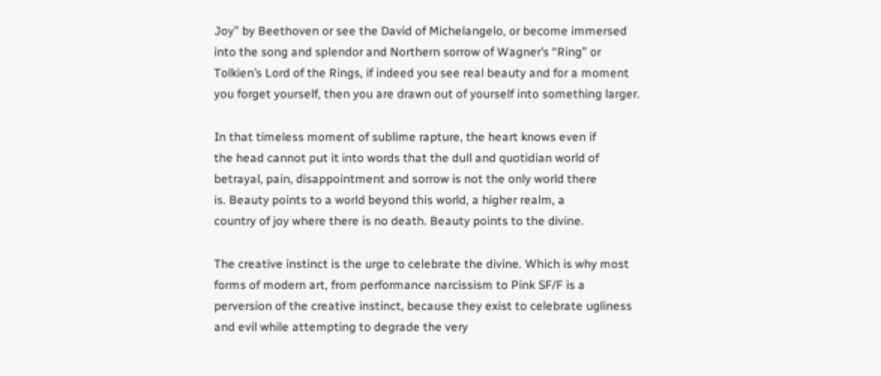Joy” by Beethoven or see the David of Michelangelo, or become immersed
into the song and splendor and Northern sorrow of Wagner’s “Ring” or
Tolkien’s Lord of the Rings, if indeed you see real beauty and for a moment you forget yourself, then you are drawn out of yourself into something larger.

In that timeless moment of sublime rapture, the heart knows even if
the head cannot put it into words that the dull and quotidian world of
betrayal, pain, disappointment and sorrow is not the only world there
is. Beauty points to a world beyond this world, a higher realm, a
country of joy where there is no death. Beauty points to the divine.

The creative instinct is the urge to celebrate the divine. Which is why most forms of modern art, from performance narcissism to Pink SF/F is a perversion of the creative instinct, because they exist to celebrate ugliness and evil while attempting to degrade the very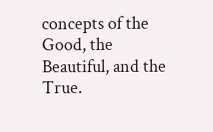concepts of the Good, the Beautiful, and the True.